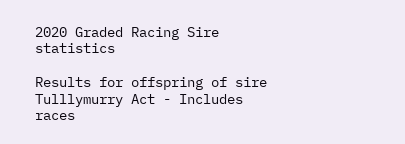2020 Graded Racing Sire statistics

Results for offspring of sire Tulllymurry Act - Includes races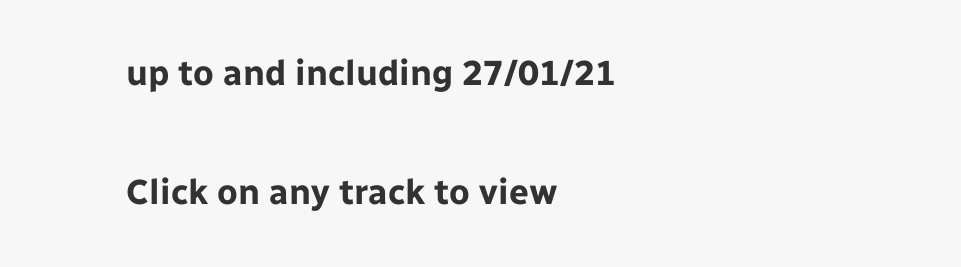up to and including 27/01/21

Click on any track to view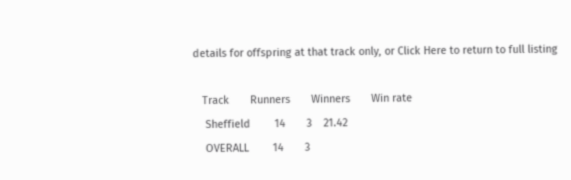details for offspring at that track only, or Click Here to return to full listing

   Track       Runners       Winners       Win rate
    Sheffield        14       3    21.42
    OVERALL        14       3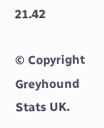21.42

© Copyright Greyhound Stats UK.